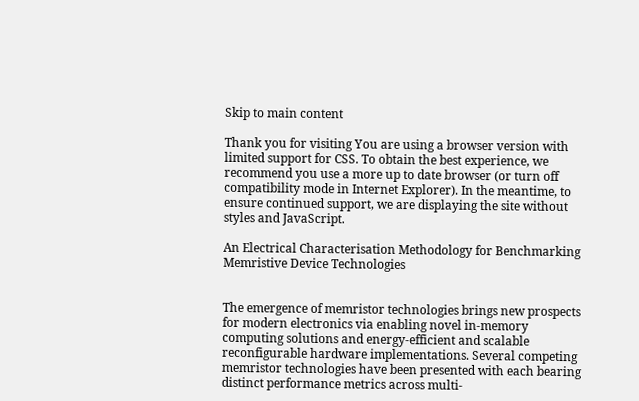Skip to main content

Thank you for visiting You are using a browser version with limited support for CSS. To obtain the best experience, we recommend you use a more up to date browser (or turn off compatibility mode in Internet Explorer). In the meantime, to ensure continued support, we are displaying the site without styles and JavaScript.

An Electrical Characterisation Methodology for Benchmarking Memristive Device Technologies


The emergence of memristor technologies brings new prospects for modern electronics via enabling novel in-memory computing solutions and energy-efficient and scalable reconfigurable hardware implementations. Several competing memristor technologies have been presented with each bearing distinct performance metrics across multi-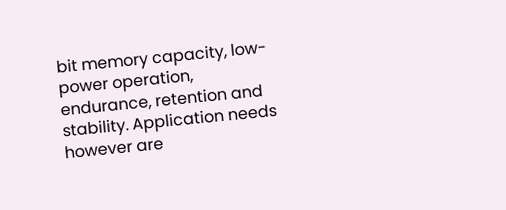bit memory capacity, low-power operation, endurance, retention and stability. Application needs however are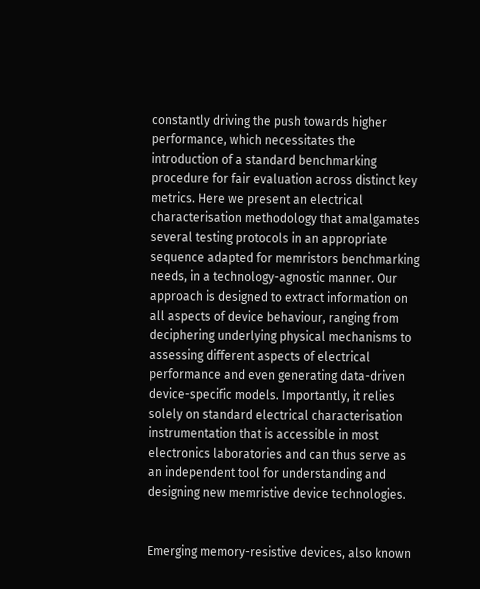constantly driving the push towards higher performance, which necessitates the introduction of a standard benchmarking procedure for fair evaluation across distinct key metrics. Here we present an electrical characterisation methodology that amalgamates several testing protocols in an appropriate sequence adapted for memristors benchmarking needs, in a technology-agnostic manner. Our approach is designed to extract information on all aspects of device behaviour, ranging from deciphering underlying physical mechanisms to assessing different aspects of electrical performance and even generating data-driven device-specific models. Importantly, it relies solely on standard electrical characterisation instrumentation that is accessible in most electronics laboratories and can thus serve as an independent tool for understanding and designing new memristive device technologies.


Emerging memory-resistive devices, also known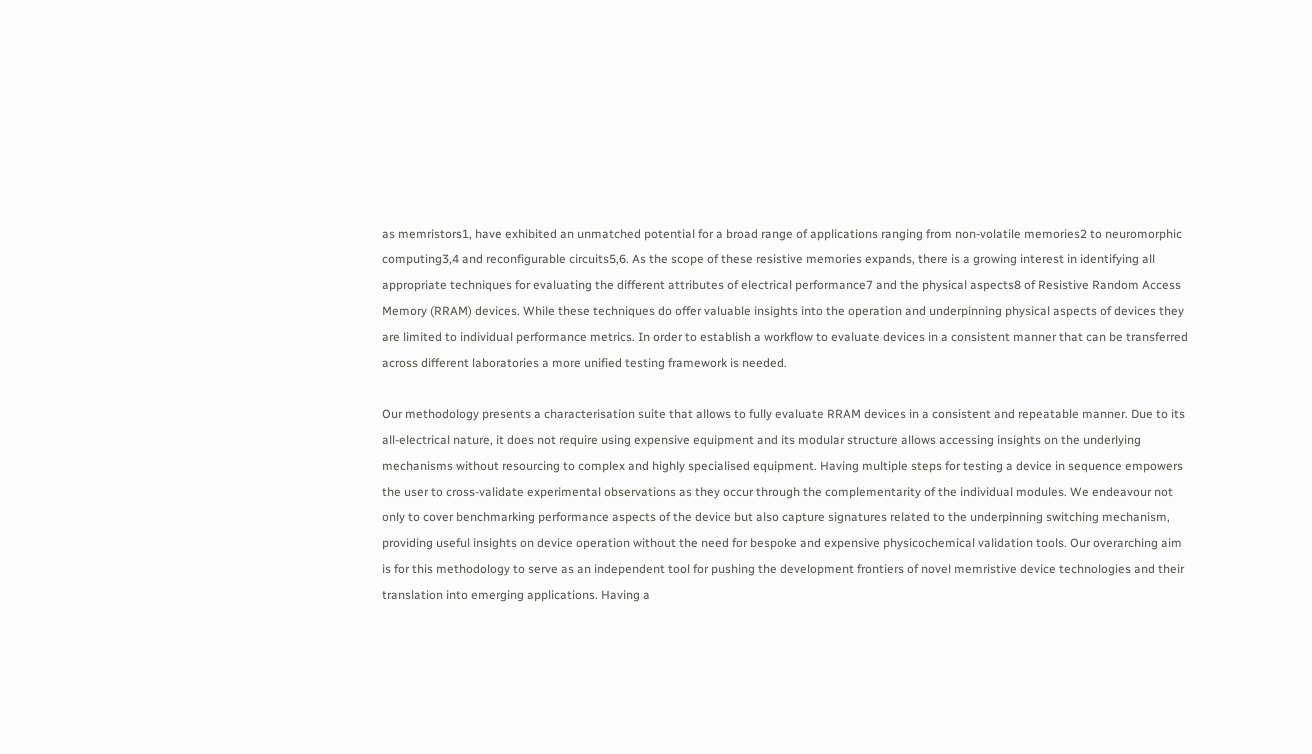as memristors1, have exhibited an unmatched potential for a broad range of applications ranging from non-volatile memories2 to neuromorphic computing3,4 and reconfigurable circuits5,6. As the scope of these resistive memories expands, there is a growing interest in identifying all appropriate techniques for evaluating the different attributes of electrical performance7 and the physical aspects8 of Resistive Random Access Memory (RRAM) devices. While these techniques do offer valuable insights into the operation and underpinning physical aspects of devices they are limited to individual performance metrics. In order to establish a workflow to evaluate devices in a consistent manner that can be transferred across different laboratories a more unified testing framework is needed.

Our methodology presents a characterisation suite that allows to fully evaluate RRAM devices in a consistent and repeatable manner. Due to its all-electrical nature, it does not require using expensive equipment and its modular structure allows accessing insights on the underlying mechanisms without resourcing to complex and highly specialised equipment. Having multiple steps for testing a device in sequence empowers the user to cross-validate experimental observations as they occur through the complementarity of the individual modules. We endeavour not only to cover benchmarking performance aspects of the device but also capture signatures related to the underpinning switching mechanism, providing useful insights on device operation without the need for bespoke and expensive physicochemical validation tools. Our overarching aim is for this methodology to serve as an independent tool for pushing the development frontiers of novel memristive device technologies and their translation into emerging applications. Having a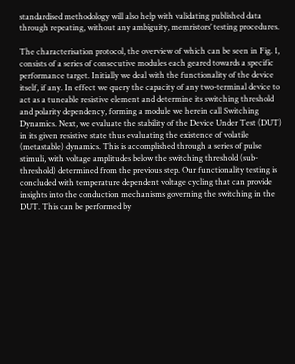standardised methodology will also help with validating published data through repeating, without any ambiguity, memristors’ testing procedures.

The characterisation protocol, the overview of which can be seen in Fig. 1, consists of a series of consecutive modules each geared towards a specific performance target. Initially we deal with the functionality of the device itself, if any. In effect we query the capacity of any two-terminal device to act as a tuneable resistive element and determine its switching threshold and polarity dependency, forming a module we herein call Switching Dynamics. Next, we evaluate the stability of the Device Under Test (DUT) in its given resistive state thus evaluating the existence of volatile (metastable) dynamics. This is accomplished through a series of pulse stimuli, with voltage amplitudes below the switching threshold (sub-threshold) determined from the previous step. Our functionality testing is concluded with temperature dependent voltage cycling that can provide insights into the conduction mechanisms governing the switching in the DUT. This can be performed by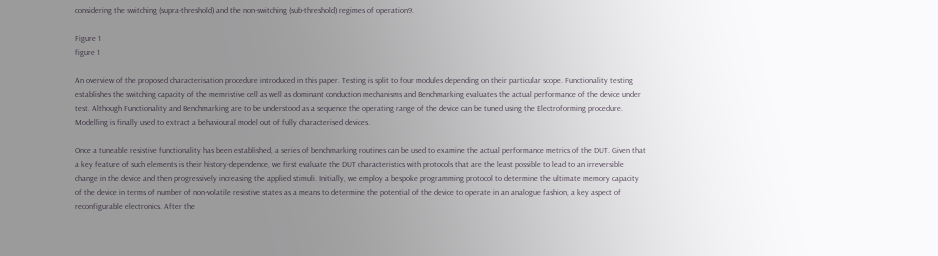considering the switching (supra-threshold) and the non-switching (sub-threshold) regimes of operation9.

Figure 1
figure 1

An overview of the proposed characterisation procedure introduced in this paper. Testing is split to four modules depending on their particular scope. Functionality testing establishes the switching capacity of the memristive cell as well as dominant conduction mechanisms and Benchmarking evaluates the actual performance of the device under test. Although Functionality and Benchmarking are to be understood as a sequence the operating range of the device can be tuned using the Electroforming procedure. Modelling is finally used to extract a behavioural model out of fully characterised devices.

Once a tuneable resistive functionality has been established, a series of benchmarking routines can be used to examine the actual performance metrics of the DUT. Given that a key feature of such elements is their history-dependence, we first evaluate the DUT characteristics with protocols that are the least possible to lead to an irreversible change in the device and then progressively increasing the applied stimuli. Initially, we employ a bespoke programming protocol to determine the ultimate memory capacity of the device in terms of number of non-volatile resistive states as a means to determine the potential of the device to operate in an analogue fashion, a key aspect of reconfigurable electronics. After the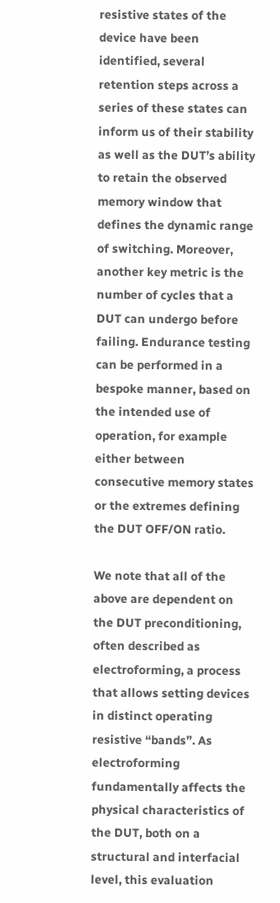resistive states of the device have been identified, several retention steps across a series of these states can inform us of their stability as well as the DUT’s ability to retain the observed memory window that defines the dynamic range of switching. Moreover, another key metric is the number of cycles that a DUT can undergo before failing. Endurance testing can be performed in a bespoke manner, based on the intended use of operation, for example either between consecutive memory states or the extremes defining the DUT OFF/ON ratio.

We note that all of the above are dependent on the DUT preconditioning, often described as electroforming, a process that allows setting devices in distinct operating resistive “bands”. As electroforming fundamentally affects the physical characteristics of the DUT, both on a structural and interfacial level, this evaluation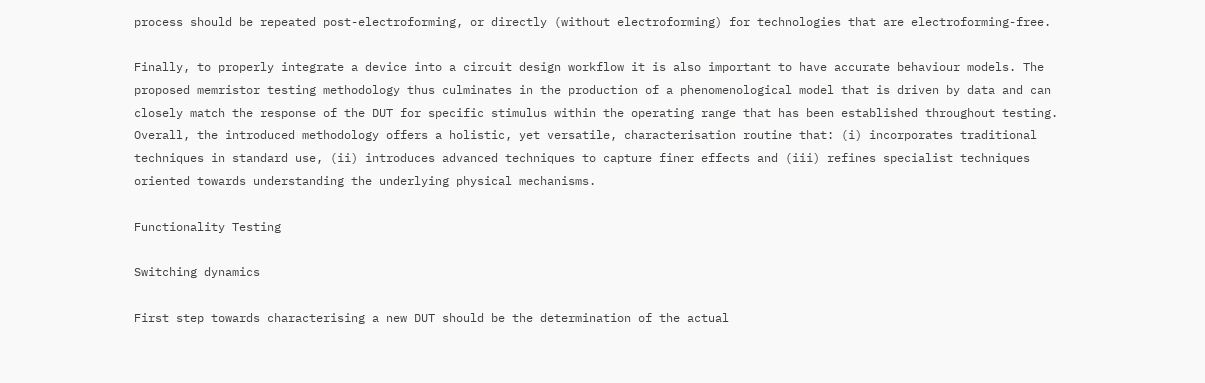process should be repeated post-electroforming, or directly (without electroforming) for technologies that are electroforming-free.

Finally, to properly integrate a device into a circuit design workflow it is also important to have accurate behaviour models. The proposed memristor testing methodology thus culminates in the production of a phenomenological model that is driven by data and can closely match the response of the DUT for specific stimulus within the operating range that has been established throughout testing. Overall, the introduced methodology offers a holistic, yet versatile, characterisation routine that: (i) incorporates traditional techniques in standard use, (ii) introduces advanced techniques to capture finer effects and (iii) refines specialist techniques oriented towards understanding the underlying physical mechanisms.

Functionality Testing

Switching dynamics

First step towards characterising a new DUT should be the determination of the actual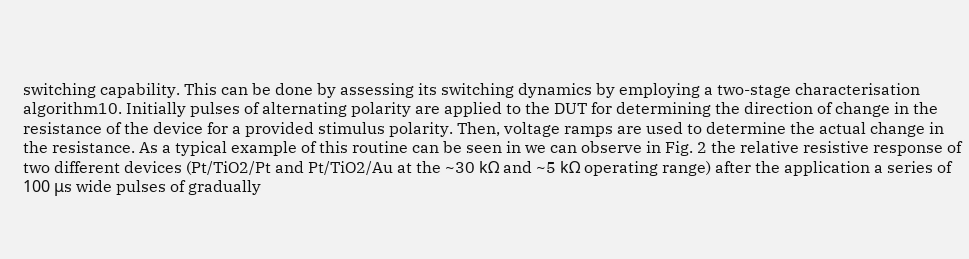switching capability. This can be done by assessing its switching dynamics by employing a two-stage characterisation algorithm10. Initially pulses of alternating polarity are applied to the DUT for determining the direction of change in the resistance of the device for a provided stimulus polarity. Then, voltage ramps are used to determine the actual change in the resistance. As a typical example of this routine can be seen in we can observe in Fig. 2 the relative resistive response of two different devices (Pt/TiO2/Pt and Pt/TiO2/Au at the ~30 kΩ and ~5 kΩ operating range) after the application a series of 100 μs wide pulses of gradually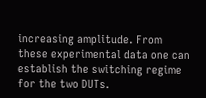increasing amplitude. From these experimental data one can establish the switching regime for the two DUTs.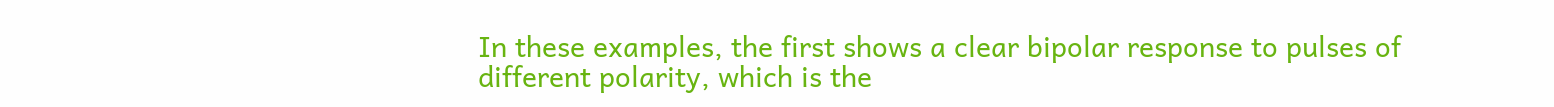In these examples, the first shows a clear bipolar response to pulses of different polarity, which is the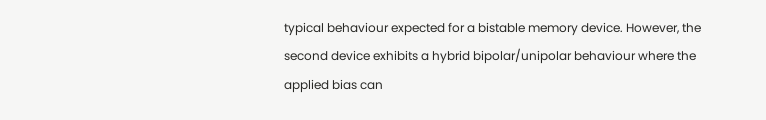typical behaviour expected for a bistable memory device. However, the second device exhibits a hybrid bipolar/unipolar behaviour where the applied bias can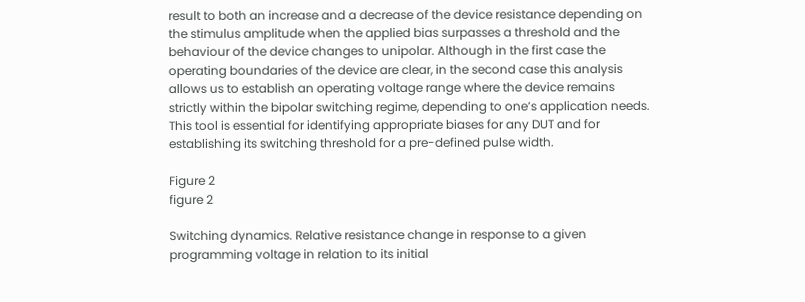result to both an increase and a decrease of the device resistance depending on the stimulus amplitude when the applied bias surpasses a threshold and the behaviour of the device changes to unipolar. Although in the first case the operating boundaries of the device are clear, in the second case this analysis allows us to establish an operating voltage range where the device remains strictly within the bipolar switching regime, depending to one’s application needs. This tool is essential for identifying appropriate biases for any DUT and for establishing its switching threshold for a pre-defined pulse width.

Figure 2
figure 2

Switching dynamics. Relative resistance change in response to a given programming voltage in relation to its initial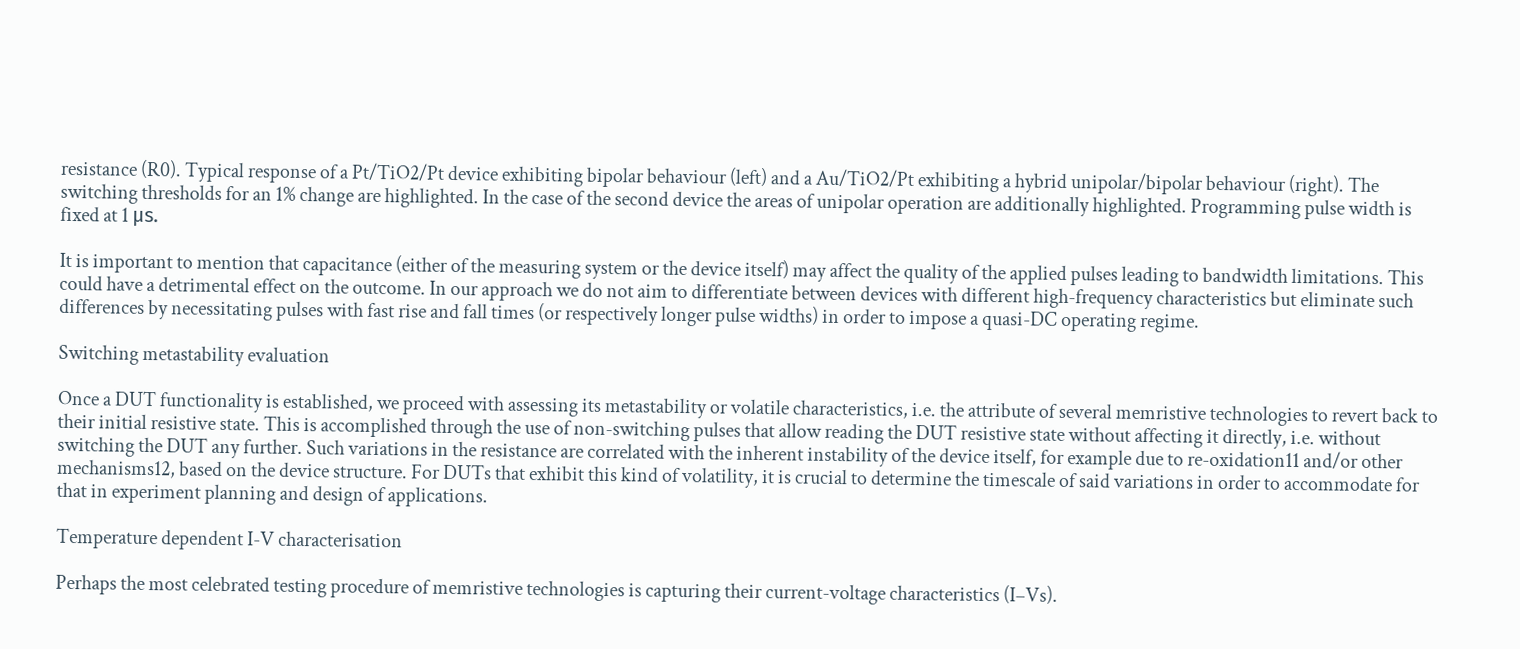resistance (R0). Typical response of a Pt/TiO2/Pt device exhibiting bipolar behaviour (left) and a Au/TiO2/Pt exhibiting a hybrid unipolar/bipolar behaviour (right). The switching thresholds for an 1% change are highlighted. In the case of the second device the areas of unipolar operation are additionally highlighted. Programming pulse width is fixed at 1 μs.

It is important to mention that capacitance (either of the measuring system or the device itself) may affect the quality of the applied pulses leading to bandwidth limitations. This could have a detrimental effect on the outcome. In our approach we do not aim to differentiate between devices with different high-frequency characteristics but eliminate such differences by necessitating pulses with fast rise and fall times (or respectively longer pulse widths) in order to impose a quasi-DC operating regime.

Switching metastability evaluation

Once a DUT functionality is established, we proceed with assessing its metastability or volatile characteristics, i.e. the attribute of several memristive technologies to revert back to their initial resistive state. This is accomplished through the use of non-switching pulses that allow reading the DUT resistive state without affecting it directly, i.e. without switching the DUT any further. Such variations in the resistance are correlated with the inherent instability of the device itself, for example due to re-oxidation11 and/or other mechanisms12, based on the device structure. For DUTs that exhibit this kind of volatility, it is crucial to determine the timescale of said variations in order to accommodate for that in experiment planning and design of applications.

Temperature dependent I-V characterisation

Perhaps the most celebrated testing procedure of memristive technologies is capturing their current-voltage characteristics (I–Vs).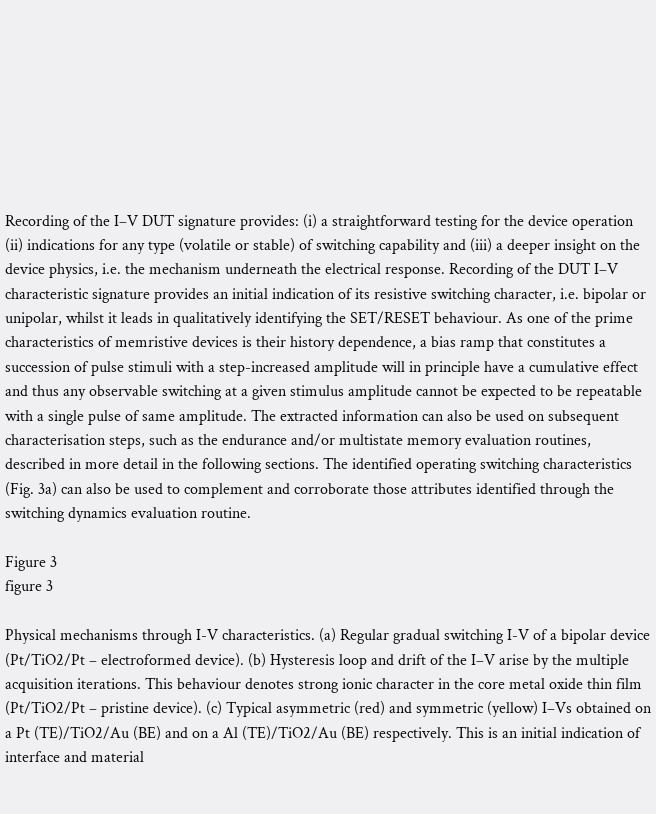Recording of the I–V DUT signature provides: (i) a straightforward testing for the device operation (ii) indications for any type (volatile or stable) of switching capability and (iii) a deeper insight on the device physics, i.e. the mechanism underneath the electrical response. Recording of the DUT I–V characteristic signature provides an initial indication of its resistive switching character, i.e. bipolar or unipolar, whilst it leads in qualitatively identifying the SET/RESET behaviour. As one of the prime characteristics of memristive devices is their history dependence, a bias ramp that constitutes a succession of pulse stimuli with a step-increased amplitude will in principle have a cumulative effect and thus any observable switching at a given stimulus amplitude cannot be expected to be repeatable with a single pulse of same amplitude. The extracted information can also be used on subsequent characterisation steps, such as the endurance and/or multistate memory evaluation routines, described in more detail in the following sections. The identified operating switching characteristics (Fig. 3a) can also be used to complement and corroborate those attributes identified through the switching dynamics evaluation routine.

Figure 3
figure 3

Physical mechanisms through I-V characteristics. (a) Regular gradual switching I-V of a bipolar device (Pt/TiO2/Pt – electroformed device). (b) Hysteresis loop and drift of the I–V arise by the multiple acquisition iterations. This behaviour denotes strong ionic character in the core metal oxide thin film (Pt/TiO2/Pt – pristine device). (c) Typical asymmetric (red) and symmetric (yellow) I–Vs obtained on a Pt (TE)/TiO2/Au (BE) and on a Al (TE)/TiO2/Au (BE) respectively. This is an initial indication of interface and material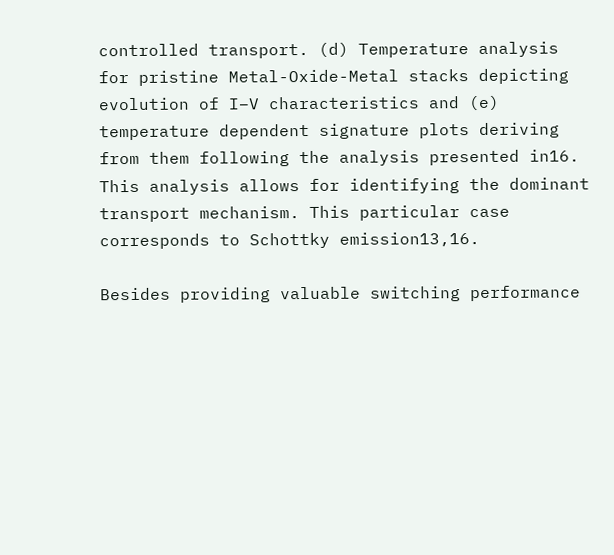controlled transport. (d) Temperature analysis for pristine Metal-Oxide-Metal stacks depicting evolution of I–V characteristics and (e) temperature dependent signature plots deriving from them following the analysis presented in16. This analysis allows for identifying the dominant transport mechanism. This particular case corresponds to Schottky emission13,16.

Besides providing valuable switching performance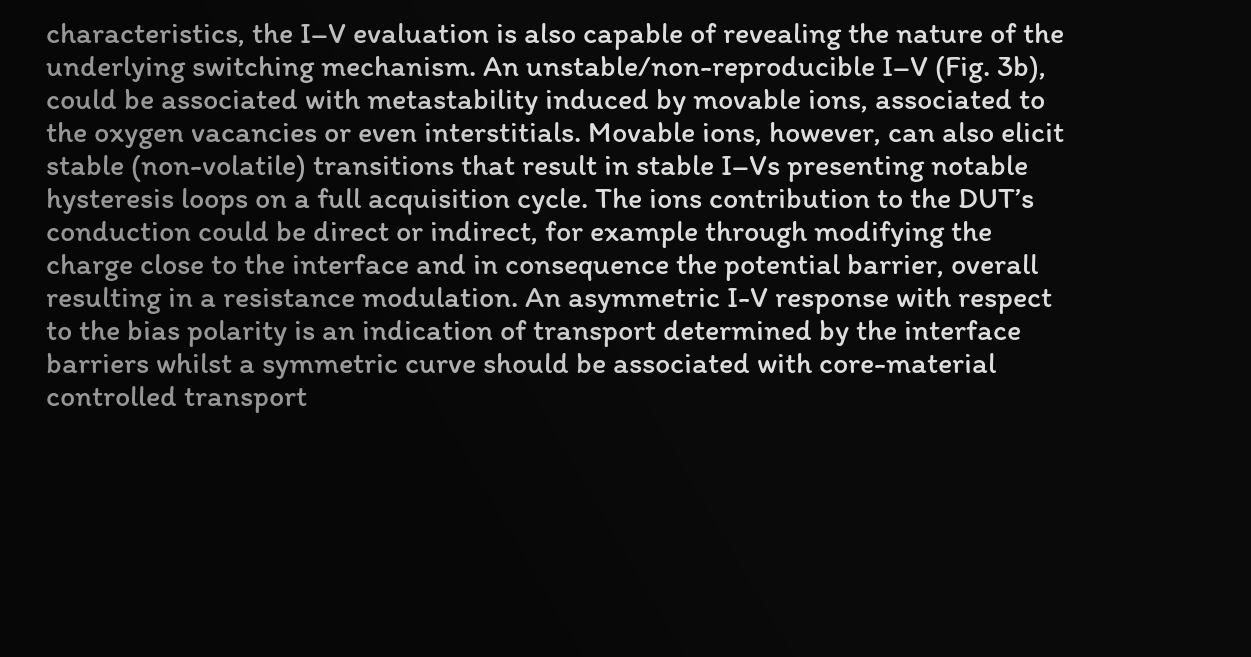characteristics, the I–V evaluation is also capable of revealing the nature of the underlying switching mechanism. An unstable/non-reproducible I–V (Fig. 3b), could be associated with metastability induced by movable ions, associated to the oxygen vacancies or even interstitials. Movable ions, however, can also elicit stable (non-volatile) transitions that result in stable I–Vs presenting notable hysteresis loops on a full acquisition cycle. The ions contribution to the DUT’s conduction could be direct or indirect, for example through modifying the charge close to the interface and in consequence the potential barrier, overall resulting in a resistance modulation. An asymmetric I-V response with respect to the bias polarity is an indication of transport determined by the interface barriers whilst a symmetric curve should be associated with core-material controlled transport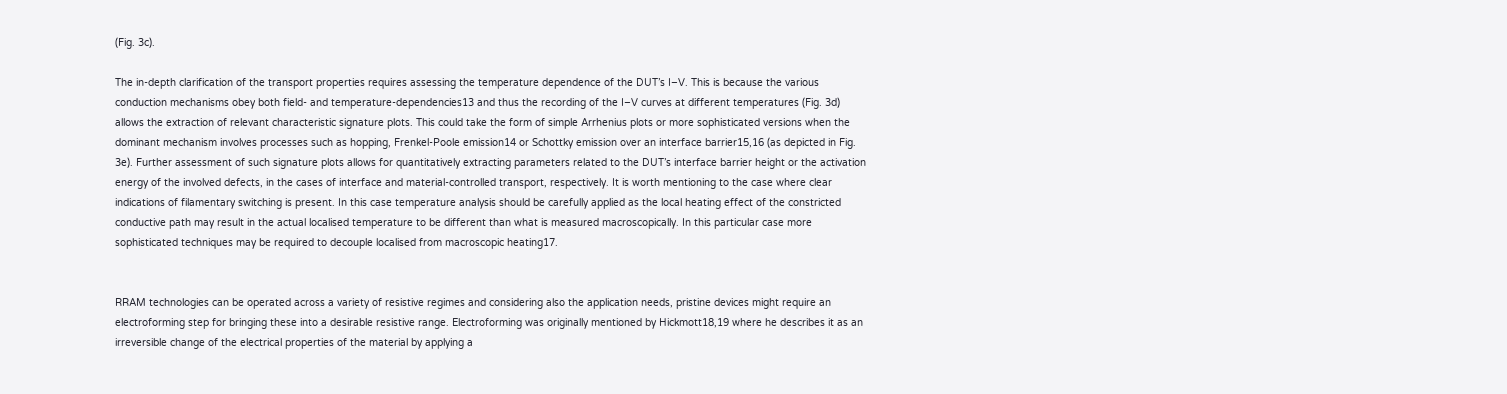(Fig. 3c).

The in-depth clarification of the transport properties requires assessing the temperature dependence of the DUT’s I–V. This is because the various conduction mechanisms obey both field- and temperature-dependencies13 and thus the recording of the I–V curves at different temperatures (Fig. 3d) allows the extraction of relevant characteristic signature plots. This could take the form of simple Arrhenius plots or more sophisticated versions when the dominant mechanism involves processes such as hopping, Frenkel-Poole emission14 or Schottky emission over an interface barrier15,16 (as depicted in Fig. 3e). Further assessment of such signature plots allows for quantitatively extracting parameters related to the DUT’s interface barrier height or the activation energy of the involved defects, in the cases of interface and material-controlled transport, respectively. It is worth mentioning to the case where clear indications of filamentary switching is present. In this case temperature analysis should be carefully applied as the local heating effect of the constricted conductive path may result in the actual localised temperature to be different than what is measured macroscopically. In this particular case more sophisticated techniques may be required to decouple localised from macroscopic heating17.


RRAM technologies can be operated across a variety of resistive regimes and considering also the application needs, pristine devices might require an electroforming step for bringing these into a desirable resistive range. Electroforming was originally mentioned by Hickmott18,19 where he describes it as an irreversible change of the electrical properties of the material by applying a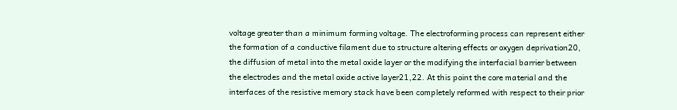voltage greater than a minimum forming voltage. The electroforming process can represent either the formation of a conductive filament due to structure altering effects or oxygen deprivation20, the diffusion of metal into the metal oxide layer or the modifying the interfacial barrier between the electrodes and the metal oxide active layer21,22. At this point the core material and the interfaces of the resistive memory stack have been completely reformed with respect to their prior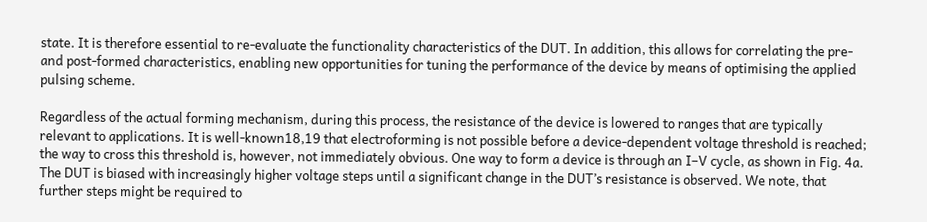state. It is therefore essential to re-evaluate the functionality characteristics of the DUT. In addition, this allows for correlating the pre- and post-formed characteristics, enabling new opportunities for tuning the performance of the device by means of optimising the applied pulsing scheme.

Regardless of the actual forming mechanism, during this process, the resistance of the device is lowered to ranges that are typically relevant to applications. It is well-known18,19 that electroforming is not possible before a device-dependent voltage threshold is reached; the way to cross this threshold is, however, not immediately obvious. One way to form a device is through an I–V cycle, as shown in Fig. 4a. The DUT is biased with increasingly higher voltage steps until a significant change in the DUT’s resistance is observed. We note, that further steps might be required to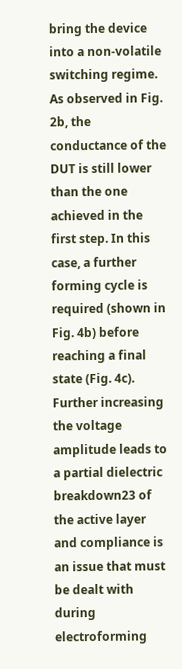bring the device into a non-volatile switching regime. As observed in Fig. 2b, the conductance of the DUT is still lower than the one achieved in the first step. In this case, a further forming cycle is required (shown in Fig. 4b) before reaching a final state (Fig. 4c). Further increasing the voltage amplitude leads to a partial dielectric breakdown23 of the active layer and compliance is an issue that must be dealt with during electroforming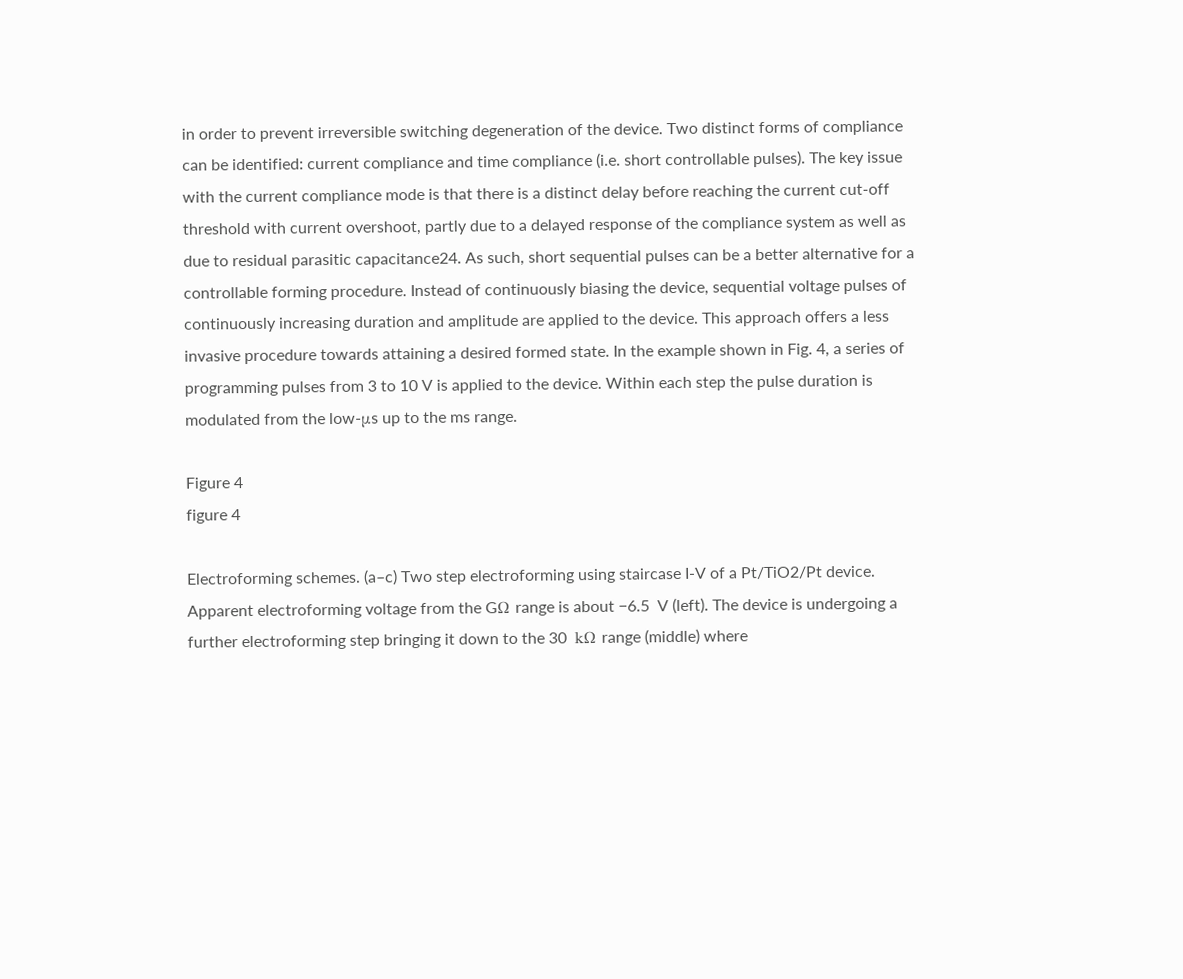in order to prevent irreversible switching degeneration of the device. Two distinct forms of compliance can be identified: current compliance and time compliance (i.e. short controllable pulses). The key issue with the current compliance mode is that there is a distinct delay before reaching the current cut-off threshold with current overshoot, partly due to a delayed response of the compliance system as well as due to residual parasitic capacitance24. As such, short sequential pulses can be a better alternative for a controllable forming procedure. Instead of continuously biasing the device, sequential voltage pulses of continuously increasing duration and amplitude are applied to the device. This approach offers a less invasive procedure towards attaining a desired formed state. In the example shown in Fig. 4, a series of programming pulses from 3 to 10 V is applied to the device. Within each step the pulse duration is modulated from the low-μs up to the ms range.

Figure 4
figure 4

Electroforming schemes. (a–c) Two step electroforming using staircase I-V of a Pt/TiO2/Pt device. Apparent electroforming voltage from the GΩ range is about −6.5  V (left). The device is undergoing a further electroforming step bringing it down to the 30  kΩ range (middle) where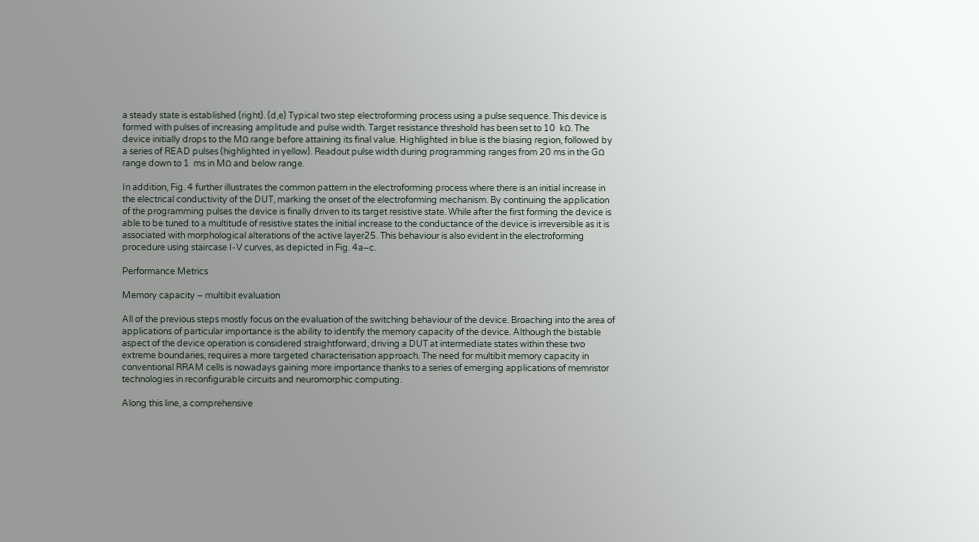a steady state is established (right). (d,e) Typical two step electroforming process using a pulse sequence. This device is formed with pulses of increasing amplitude and pulse width. Target resistance threshold has been set to 10  kΩ. The device initially drops to the MΩ range before attaining its final value. Highlighted in blue is the biasing region, followed by a series of READ pulses (highlighted in yellow). Readout pulse width during programming ranges from 20 ms in the GΩ range down to 1  ms in MΩ and below range.

In addition, Fig. 4 further illustrates the common pattern in the electroforming process where there is an initial increase in the electrical conductivity of the DUT, marking the onset of the electroforming mechanism. By continuing the application of the programming pulses the device is finally driven to its target resistive state. While after the first forming the device is able to be tuned to a multitude of resistive states the initial increase to the conductance of the device is irreversible as it is associated with morphological alterations of the active layer25. This behaviour is also evident in the electroforming procedure using staircase I-V curves, as depicted in Fig. 4a–c.

Performance Metrics

Memory capacity – multibit evaluation

All of the previous steps mostly focus on the evaluation of the switching behaviour of the device. Broaching into the area of applications of particular importance is the ability to identify the memory capacity of the device. Although the bistable aspect of the device operation is considered straightforward, driving a DUT at intermediate states within these two extreme boundaries, requires a more targeted characterisation approach. The need for multibit memory capacity in conventional RRAM cells is nowadays gaining more importance thanks to a series of emerging applications of memristor technologies in reconfigurable circuits and neuromorphic computing.

Along this line, a comprehensive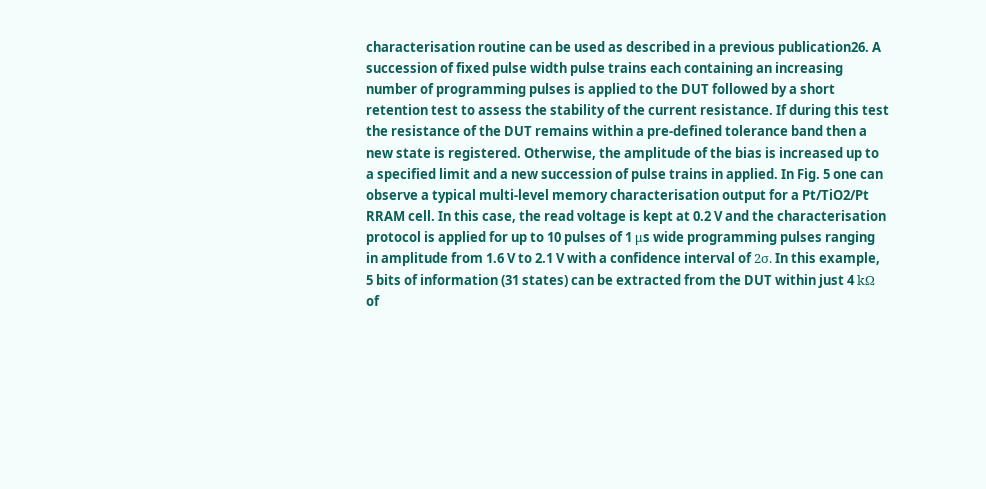characterisation routine can be used as described in a previous publication26. A succession of fixed pulse width pulse trains each containing an increasing number of programming pulses is applied to the DUT followed by a short retention test to assess the stability of the current resistance. If during this test the resistance of the DUT remains within a pre-defined tolerance band then a new state is registered. Otherwise, the amplitude of the bias is increased up to a specified limit and a new succession of pulse trains in applied. In Fig. 5 one can observe a typical multi-level memory characterisation output for a Pt/TiO2/Pt RRAM cell. In this case, the read voltage is kept at 0.2 V and the characterisation protocol is applied for up to 10 pulses of 1 μs wide programming pulses ranging in amplitude from 1.6 V to 2.1 V with a confidence interval of 2σ. In this example, 5 bits of information (31 states) can be extracted from the DUT within just 4 kΩ of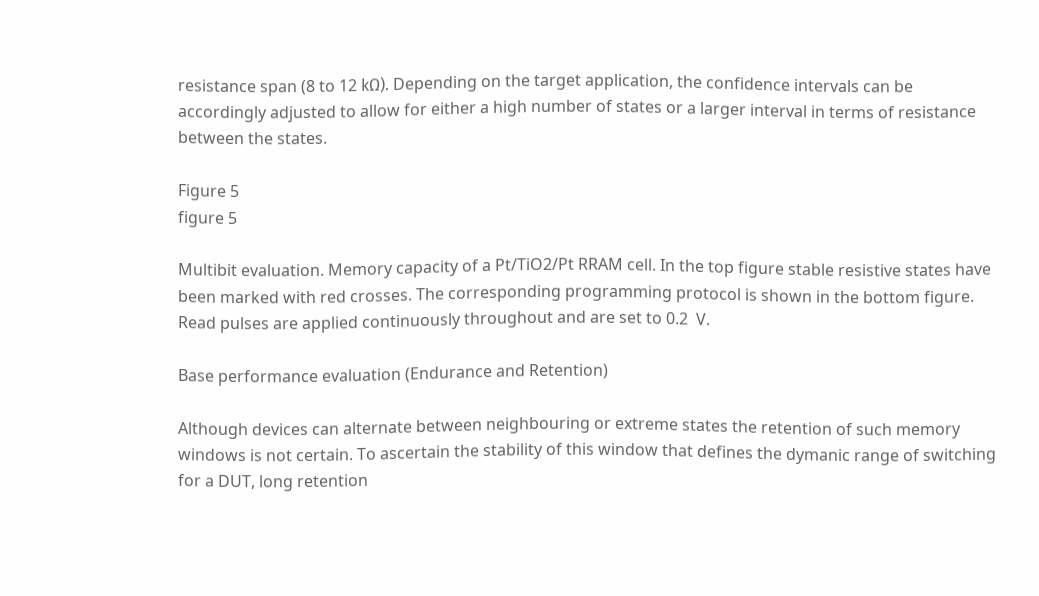resistance span (8 to 12 kΩ). Depending on the target application, the confidence intervals can be accordingly adjusted to allow for either a high number of states or a larger interval in terms of resistance between the states.

Figure 5
figure 5

Multibit evaluation. Memory capacity of a Pt/TiO2/Pt RRAM cell. In the top figure stable resistive states have been marked with red crosses. The corresponding programming protocol is shown in the bottom figure. Read pulses are applied continuously throughout and are set to 0.2  V.

Base performance evaluation (Endurance and Retention)

Although devices can alternate between neighbouring or extreme states the retention of such memory windows is not certain. To ascertain the stability of this window that defines the dymanic range of switching for a DUT, long retention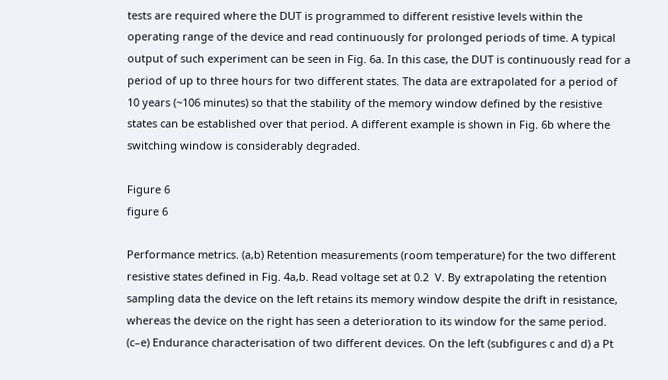tests are required where the DUT is programmed to different resistive levels within the operating range of the device and read continuously for prolonged periods of time. A typical output of such experiment can be seen in Fig. 6a. In this case, the DUT is continuously read for a period of up to three hours for two different states. The data are extrapolated for a period of 10 years (~106 minutes) so that the stability of the memory window defined by the resistive states can be established over that period. A different example is shown in Fig. 6b where the switching window is considerably degraded.

Figure 6
figure 6

Performance metrics. (a,b) Retention measurements (room temperature) for the two different resistive states defined in Fig. 4a,b. Read voltage set at 0.2  V. By extrapolating the retention sampling data the device on the left retains its memory window despite the drift in resistance, whereas the device on the right has seen a deterioration to its window for the same period. (c–e) Endurance characterisation of two different devices. On the left (subfigures c and d) a Pt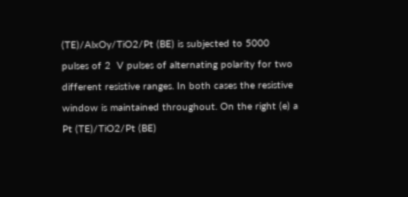(TE)/AlxOy/TiO2/Pt (BE) is subjected to 5000 pulses of 2  V pulses of alternating polarity for two different resistive ranges. In both cases the resistive window is maintained throughout. On the right (e) a Pt (TE)/TiO2/Pt (BE)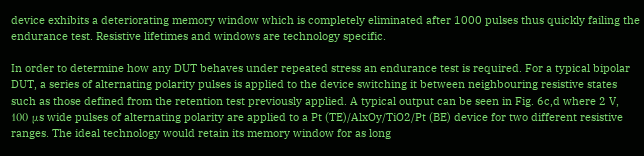device exhibits a deteriorating memory window which is completely eliminated after 1000 pulses thus quickly failing the endurance test. Resistive lifetimes and windows are technology specific.

In order to determine how any DUT behaves under repeated stress an endurance test is required. For a typical bipolar DUT, a series of alternating polarity pulses is applied to the device switching it between neighbouring resistive states such as those defined from the retention test previously applied. A typical output can be seen in Fig. 6c,d where 2 V, 100 μs wide pulses of alternating polarity are applied to a Pt (TE)/AlxOy/TiO2/Pt (BE) device for two different resistive ranges. The ideal technology would retain its memory window for as long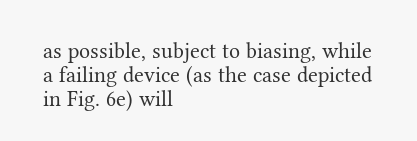as possible, subject to biasing, while a failing device (as the case depicted in Fig. 6e) will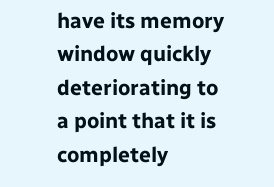have its memory window quickly deteriorating to a point that it is completely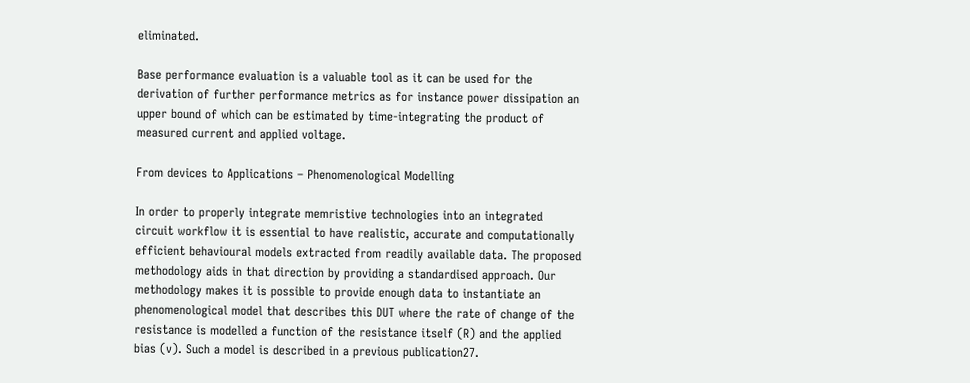eliminated.

Base performance evaluation is a valuable tool as it can be used for the derivation of further performance metrics as for instance power dissipation an upper bound of which can be estimated by time-integrating the product of measured current and applied voltage.

From devices to Applications – Phenomenological Modelling

In order to properly integrate memristive technologies into an integrated circuit workflow it is essential to have realistic, accurate and computationally efficient behavioural models extracted from readily available data. The proposed methodology aids in that direction by providing a standardised approach. Our methodology makes it is possible to provide enough data to instantiate an phenomenological model that describes this DUT where the rate of change of the resistance is modelled a function of the resistance itself (R) and the applied bias (v). Such a model is described in a previous publication27.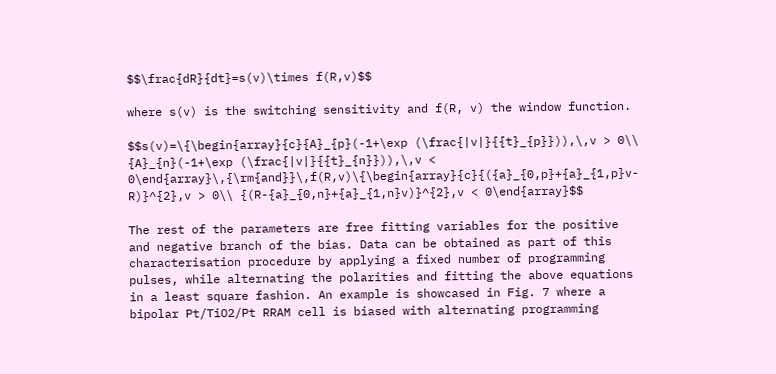$$\frac{dR}{dt}=s(v)\times f(R,v)$$

where s(v) is the switching sensitivity and f(R, v) the window function.

$$s(v)=\{\begin{array}{c}{A}_{p}(-1+\exp (\frac{|v|}{{t}_{p}})),\,v > 0\\ {A}_{n}(-1+\exp (\frac{|v|}{{t}_{n}})),\,v < 0\end{array}\,{\rm{and}}\,f(R,v)\{\begin{array}{c}{({a}_{0,p}+{a}_{1,p}v-R)}^{2},v > 0\\ {(R-{a}_{0,n}+{a}_{1,n}v)}^{2},v < 0\end{array}$$

The rest of the parameters are free fitting variables for the positive and negative branch of the bias. Data can be obtained as part of this characterisation procedure by applying a fixed number of programming pulses, while alternating the polarities and fitting the above equations in a least square fashion. An example is showcased in Fig. 7 where a bipolar Pt/TiO2/Pt RRAM cell is biased with alternating programming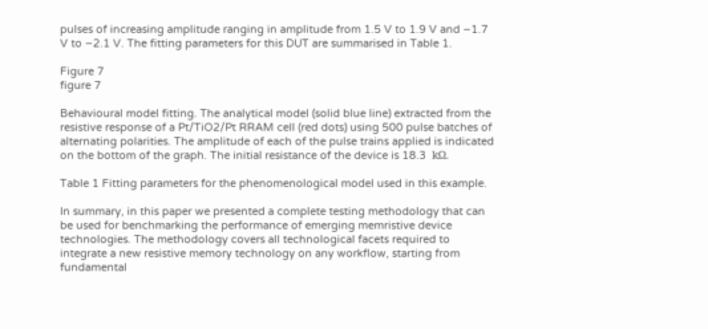pulses of increasing amplitude ranging in amplitude from 1.5 V to 1.9 V and −1.7 V to −2.1 V. The fitting parameters for this DUT are summarised in Table 1.

Figure 7
figure 7

Behavioural model fitting. The analytical model (solid blue line) extracted from the resistive response of a Pt/TiO2/Pt RRAM cell (red dots) using 500 pulse batches of alternating polarities. The amplitude of each of the pulse trains applied is indicated on the bottom of the graph. The initial resistance of the device is 18.3  kΩ.

Table 1 Fitting parameters for the phenomenological model used in this example.

In summary, in this paper we presented a complete testing methodology that can be used for benchmarking the performance of emerging memristive device technologies. The methodology covers all technological facets required to integrate a new resistive memory technology on any workflow, starting from fundamental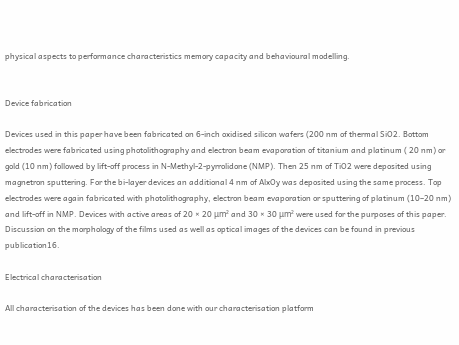physical aspects to performance characteristics memory capacity and behavioural modelling.


Device fabrication

Devices used in this paper have been fabricated on 6-inch oxidised silicon wafers (200 nm of thermal SiO2. Bottom electrodes were fabricated using photolithography and electron beam evaporation of titanium and platinum ( 20 nm) or gold (10 nm) followed by lift-off process in N-Methyl-2-pyrrolidone (NMP). Then 25 nm of TiO2 were deposited using magnetron sputtering. For the bi-layer devices an additional 4 nm of AlxOy was deposited using the same process. Top electrodes were again fabricated with photolithography, electron beam evaporation or sputtering of platinum (10–20 nm) and lift-off in NMP. Devices with active areas of 20 × 20 μm² and 30 × 30 μm² were used for the purposes of this paper. Discussion on the morphology of the films used as well as optical images of the devices can be found in previous publication16.

Electrical characterisation

All characterisation of the devices has been done with our characterisation platform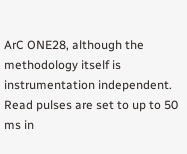ArC ONE28, although the methodology itself is instrumentation independent. Read pulses are set to up to 50 ms in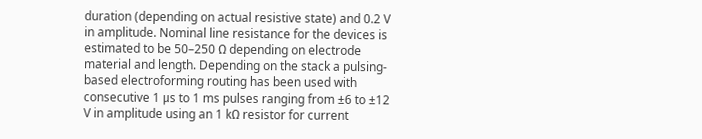duration (depending on actual resistive state) and 0.2 V in amplitude. Nominal line resistance for the devices is estimated to be 50–250 Ω depending on electrode material and length. Depending on the stack a pulsing-based electroforming routing has been used with consecutive 1 μs to 1 ms pulses ranging from ±6 to ±12 V in amplitude using an 1 kΩ resistor for current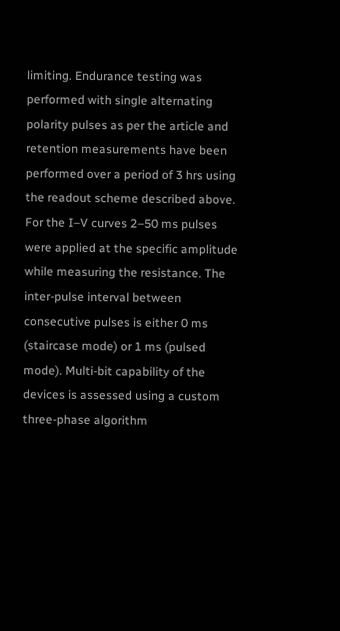limiting. Endurance testing was performed with single alternating polarity pulses as per the article and retention measurements have been performed over a period of 3 hrs using the readout scheme described above. For the I–V curves 2–50 ms pulses were applied at the specific amplitude while measuring the resistance. The inter-pulse interval between consecutive pulses is either 0 ms (staircase mode) or 1 ms (pulsed mode). Multi-bit capability of the devices is assessed using a custom three-phase algorithm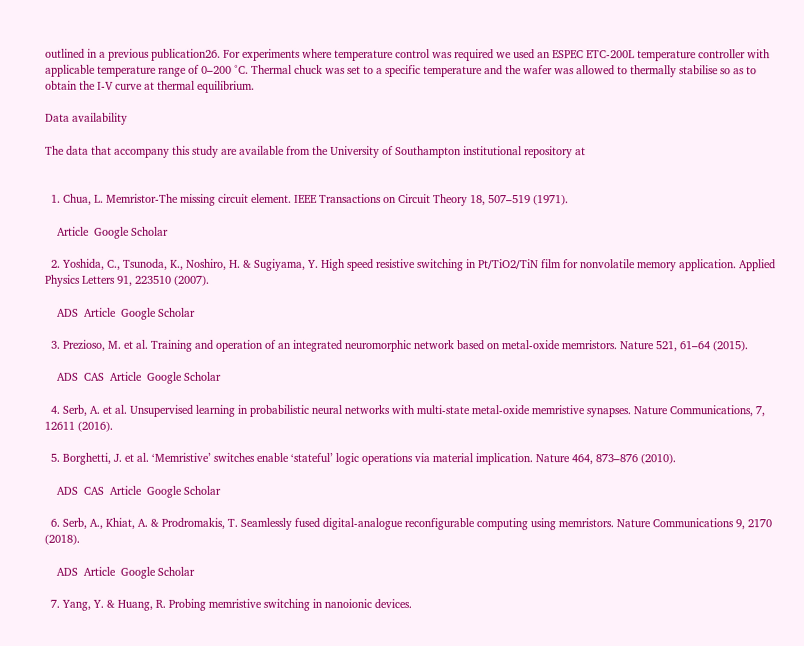outlined in a previous publication26. For experiments where temperature control was required we used an ESPEC ETC-200L temperature controller with applicable temperature range of 0–200 °C. Thermal chuck was set to a specific temperature and the wafer was allowed to thermally stabilise so as to obtain the I-V curve at thermal equilibrium.

Data availability

The data that accompany this study are available from the University of Southampton institutional repository at


  1. Chua, L. Memristor-The missing circuit element. IEEE Transactions on Circuit Theory 18, 507–519 (1971).

    Article  Google Scholar

  2. Yoshida, C., Tsunoda, K., Noshiro, H. & Sugiyama, Y. High speed resistive switching in Pt∕TiO2∕TiN film for nonvolatile memory application. Applied Physics Letters 91, 223510 (2007).

    ADS  Article  Google Scholar

  3. Prezioso, M. et al. Training and operation of an integrated neuromorphic network based on metal-oxide memristors. Nature 521, 61–64 (2015).

    ADS  CAS  Article  Google Scholar

  4. Serb, A. et al. Unsupervised learning in probabilistic neural networks with multi-state metal-oxide memristive synapses. Nature Communications, 7, 12611 (2016).

  5. Borghetti, J. et al. ‘Memristive’ switches enable ‘stateful’ logic operations via material implication. Nature 464, 873–876 (2010).

    ADS  CAS  Article  Google Scholar

  6. Serb, A., Khiat, A. & Prodromakis, T. Seamlessly fused digital-analogue reconfigurable computing using memristors. Nature Communications 9, 2170 (2018).

    ADS  Article  Google Scholar

  7. Yang, Y. & Huang, R. Probing memristive switching in nanoionic devices.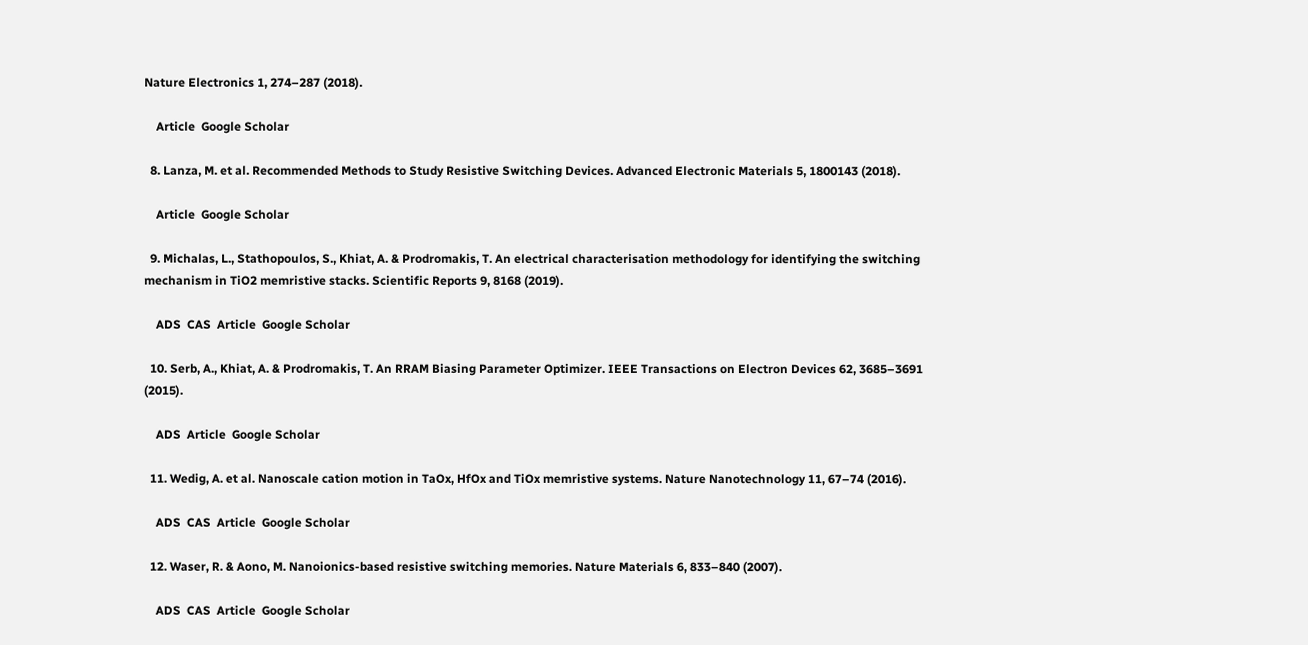Nature Electronics 1, 274–287 (2018).

    Article  Google Scholar

  8. Lanza, M. et al. Recommended Methods to Study Resistive Switching Devices. Advanced Electronic Materials 5, 1800143 (2018).

    Article  Google Scholar

  9. Michalas, L., Stathopoulos, S., Khiat, A. & Prodromakis, T. An electrical characterisation methodology for identifying the switching mechanism in TiO2 memristive stacks. Scientific Reports 9, 8168 (2019).

    ADS  CAS  Article  Google Scholar

  10. Serb, A., Khiat, A. & Prodromakis, T. An RRAM Biasing Parameter Optimizer. IEEE Transactions on Electron Devices 62, 3685–3691 (2015).

    ADS  Article  Google Scholar

  11. Wedig, A. et al. Nanoscale cation motion in TaOx, HfOx and TiOx memristive systems. Nature Nanotechnology 11, 67–74 (2016).

    ADS  CAS  Article  Google Scholar

  12. Waser, R. & Aono, M. Nanoionics-based resistive switching memories. Nature Materials 6, 833–840 (2007).

    ADS  CAS  Article  Google Scholar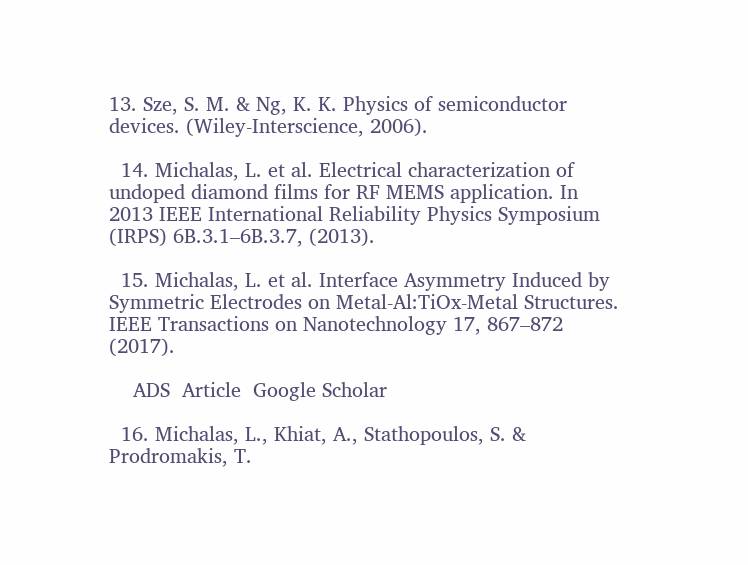13. Sze, S. M. & Ng, K. K. Physics of semiconductor devices. (Wiley-Interscience, 2006).

  14. Michalas, L. et al. Electrical characterization of undoped diamond films for RF MEMS application. In 2013 IEEE International Reliability Physics Symposium (IRPS) 6B.3.1–6B.3.7, (2013).

  15. Michalas, L. et al. Interface Asymmetry Induced by Symmetric Electrodes on Metal-Al:TiOx-Metal Structures. IEEE Transactions on Nanotechnology 17, 867–872 (2017).

    ADS  Article  Google Scholar

  16. Michalas, L., Khiat, A., Stathopoulos, S. & Prodromakis, T.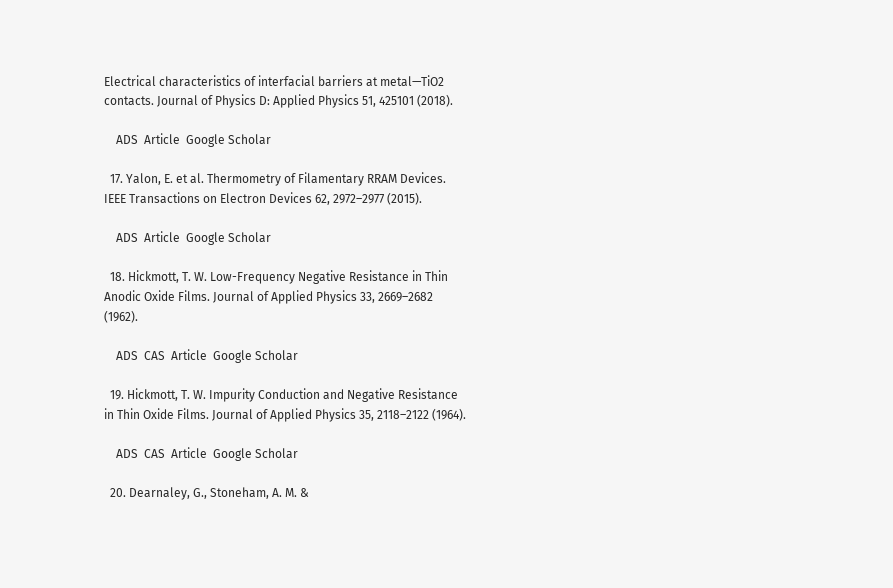Electrical characteristics of interfacial barriers at metal—TiO2 contacts. Journal of Physics D: Applied Physics 51, 425101 (2018).

    ADS  Article  Google Scholar

  17. Yalon, E. et al. Thermometry of Filamentary RRAM Devices. IEEE Transactions on Electron Devices 62, 2972–2977 (2015).

    ADS  Article  Google Scholar

  18. Hickmott, T. W. Low-Frequency Negative Resistance in Thin Anodic Oxide Films. Journal of Applied Physics 33, 2669–2682 (1962).

    ADS  CAS  Article  Google Scholar

  19. Hickmott, T. W. Impurity Conduction and Negative Resistance in Thin Oxide Films. Journal of Applied Physics 35, 2118–2122 (1964).

    ADS  CAS  Article  Google Scholar

  20. Dearnaley, G., Stoneham, A. M. &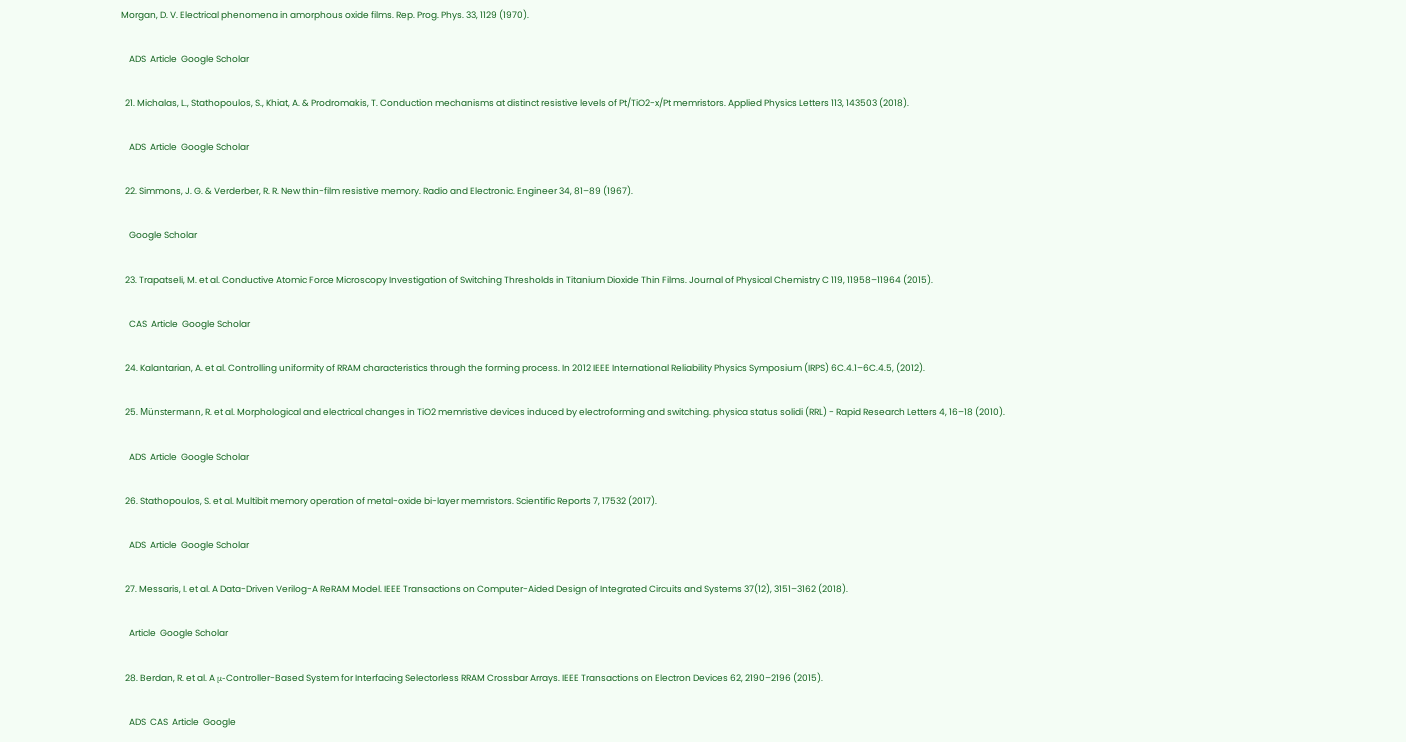Morgan, D. V. Electrical phenomena in amorphous oxide films. Rep. Prog. Phys. 33, 1129 (1970).

    ADS  Article  Google Scholar

  21. Michalas, L., Stathopoulos, S., Khiat, A. & Prodromakis, T. Conduction mechanisms at distinct resistive levels of Pt/TiO2-x/Pt memristors. Applied Physics Letters 113, 143503 (2018).

    ADS  Article  Google Scholar

  22. Simmons, J. G. & Verderber, R. R. New thin-film resistive memory. Radio and Electronic. Engineer 34, 81–89 (1967).

    Google Scholar

  23. Trapatseli, M. et al. Conductive Atomic Force Microscopy Investigation of Switching Thresholds in Titanium Dioxide Thin Films. Journal of Physical Chemistry C 119, 11958–11964 (2015).

    CAS  Article  Google Scholar

  24. Kalantarian, A. et al. Controlling uniformity of RRAM characteristics through the forming process. In 2012 IEEE International Reliability Physics Symposium (IRPS) 6C.4.1–6C.4.5, (2012).

  25. Münstermann, R. et al. Morphological and electrical changes in TiO2 memristive devices induced by electroforming and switching. physica status solidi (RRL) - Rapid Research Letters 4, 16–18 (2010).

    ADS  Article  Google Scholar

  26. Stathopoulos, S. et al. Multibit memory operation of metal-oxide bi-layer memristors. Scientific Reports 7, 17532 (2017).

    ADS  Article  Google Scholar

  27. Messaris, I. et al. A Data-Driven Verilog-A ReRAM Model. IEEE Transactions on Computer-Aided Design of Integrated Circuits and Systems 37(12), 3151–3162 (2018).

    Article  Google Scholar

  28. Berdan, R. et al. A μ-Controller-Based System for Interfacing Selectorless RRAM Crossbar Arrays. IEEE Transactions on Electron Devices 62, 2190–2196 (2015).

    ADS  CAS  Article  Google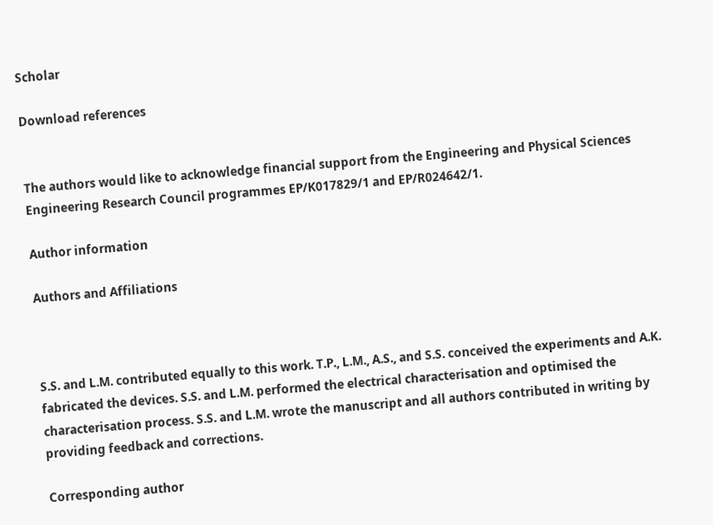Scholar

Download references


The authors would like to acknowledge financial support from the Engineering and Physical Sciences Engineering Research Council programmes EP/K017829/1 and EP/R024642/1.

Author information

Authors and Affiliations



S.S. and L.M. contributed equally to this work. T.P., L.M., A.S., and S.S. conceived the experiments and A.K. fabricated the devices. S.S. and L.M. performed the electrical characterisation and optimised the characterisation process. S.S. and L.M. wrote the manuscript and all authors contributed in writing by providing feedback and corrections.

Corresponding author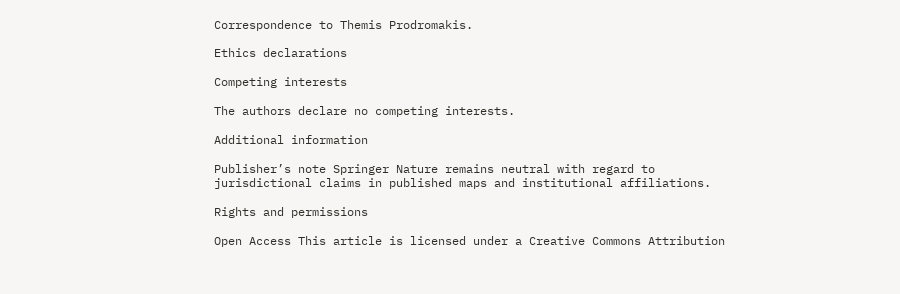Correspondence to Themis Prodromakis.

Ethics declarations

Competing interests

The authors declare no competing interests.

Additional information

Publisher’s note Springer Nature remains neutral with regard to jurisdictional claims in published maps and institutional affiliations.

Rights and permissions

Open Access This article is licensed under a Creative Commons Attribution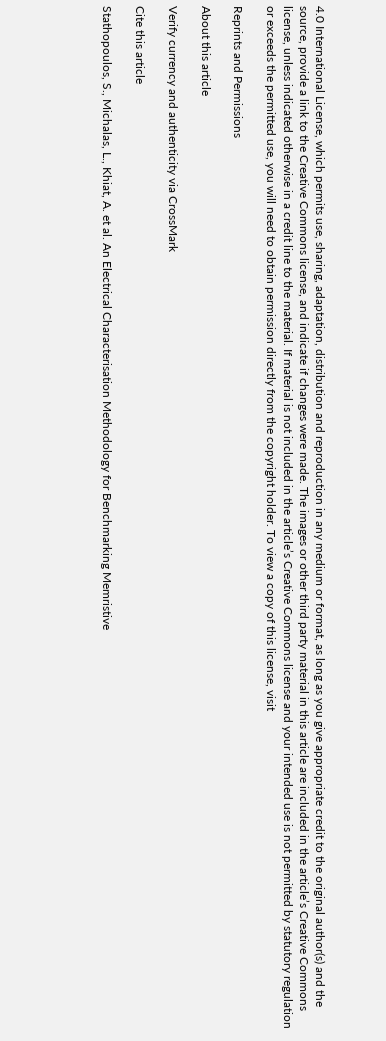4.0 International License, which permits use, sharing, adaptation, distribution and reproduction in any medium or format, as long as you give appropriate credit to the original author(s) and the source, provide a link to the Creative Commons license, and indicate if changes were made. The images or other third party material in this article are included in the article’s Creative Commons license, unless indicated otherwise in a credit line to the material. If material is not included in the article’s Creative Commons license and your intended use is not permitted by statutory regulation or exceeds the permitted use, you will need to obtain permission directly from the copyright holder. To view a copy of this license, visit

Reprints and Permissions

About this article

Verify currency and authenticity via CrossMark

Cite this article

Stathopoulos, S., Michalas, L., Khiat, A. et al. An Electrical Characterisation Methodology for Benchmarking Memristive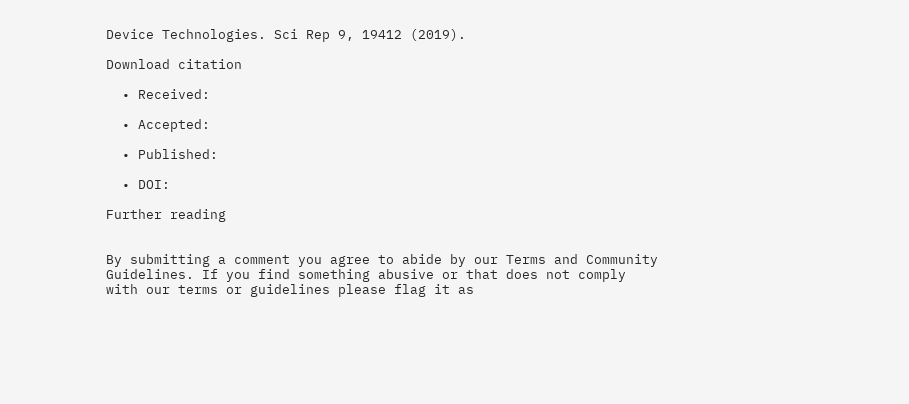Device Technologies. Sci Rep 9, 19412 (2019).

Download citation

  • Received:

  • Accepted:

  • Published:

  • DOI:

Further reading


By submitting a comment you agree to abide by our Terms and Community Guidelines. If you find something abusive or that does not comply with our terms or guidelines please flag it as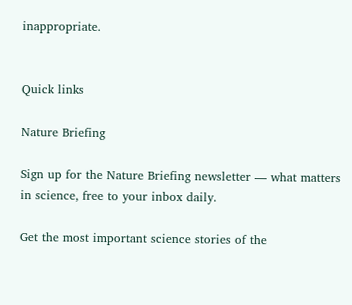inappropriate.


Quick links

Nature Briefing

Sign up for the Nature Briefing newsletter — what matters in science, free to your inbox daily.

Get the most important science stories of the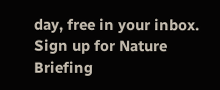day, free in your inbox. Sign up for Nature Briefing